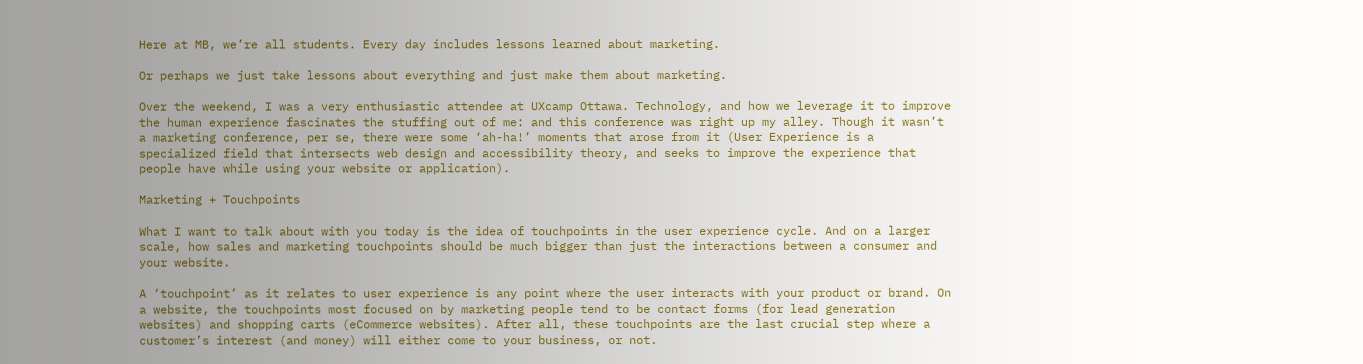Here at MB, we’re all students. Every day includes lessons learned about marketing.

Or perhaps we just take lessons about everything and just make them about marketing.

Over the weekend, I was a very enthusiastic attendee at UXcamp Ottawa. Technology, and how we leverage it to improve the human experience fascinates the stuffing out of me: and this conference was right up my alley. Though it wasn’t a marketing conference, per se, there were some ‘ah-ha!’ moments that arose from it (User Experience is a specialized field that intersects web design and accessibility theory, and seeks to improve the experience that people have while using your website or application).

Marketing + Touchpoints

What I want to talk about with you today is the idea of touchpoints in the user experience cycle. And on a larger scale, how sales and marketing touchpoints should be much bigger than just the interactions between a consumer and your website.

A ‘touchpoint’ as it relates to user experience is any point where the user interacts with your product or brand. On a website, the touchpoints most focused on by marketing people tend to be contact forms (for lead generation websites) and shopping carts (eCommerce websites). After all, these touchpoints are the last crucial step where a customer’s interest (and money) will either come to your business, or not.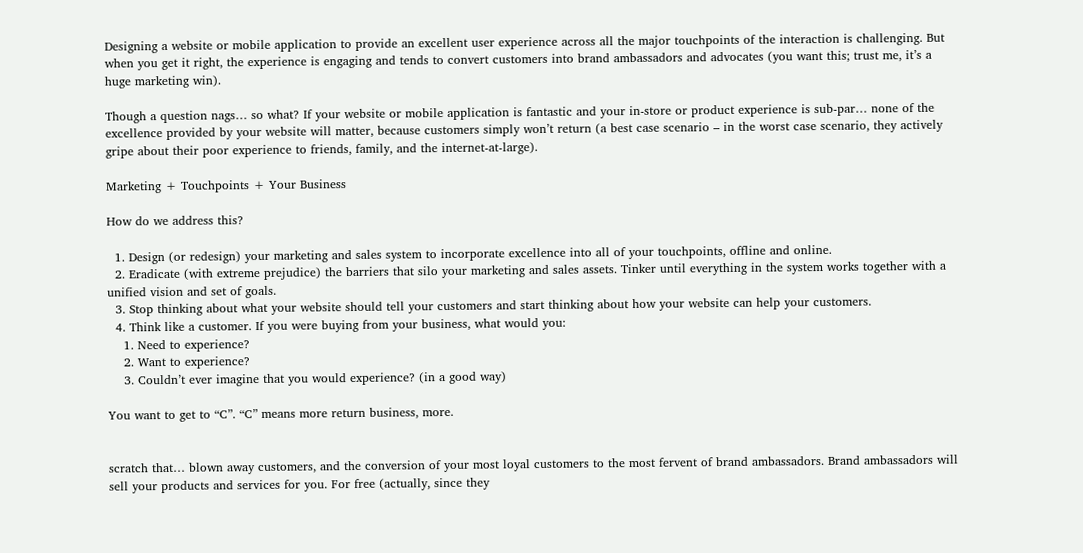Designing a website or mobile application to provide an excellent user experience across all the major touchpoints of the interaction is challenging. But when you get it right, the experience is engaging and tends to convert customers into brand ambassadors and advocates (you want this; trust me, it’s a huge marketing win).

Though a question nags… so what? If your website or mobile application is fantastic and your in-store or product experience is sub-par… none of the excellence provided by your website will matter, because customers simply won’t return (a best case scenario – in the worst case scenario, they actively gripe about their poor experience to friends, family, and the internet-at-large).

Marketing + Touchpoints + Your Business

How do we address this?

  1. Design (or redesign) your marketing and sales system to incorporate excellence into all of your touchpoints, offline and online.
  2. Eradicate (with extreme prejudice) the barriers that silo your marketing and sales assets. Tinker until everything in the system works together with a unified vision and set of goals.
  3. Stop thinking about what your website should tell your customers and start thinking about how your website can help your customers.
  4. Think like a customer. If you were buying from your business, what would you:
    1. Need to experience?
    2. Want to experience?
    3. Couldn’t ever imagine that you would experience? (in a good way)

You want to get to “C”. “C” means more return business, more.


scratch that… blown away customers, and the conversion of your most loyal customers to the most fervent of brand ambassadors. Brand ambassadors will sell your products and services for you. For free (actually, since they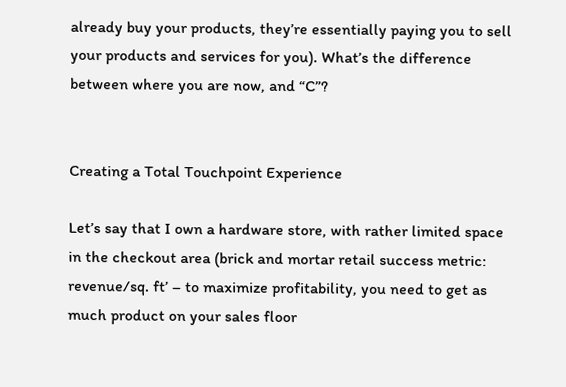already buy your products, they’re essentially paying you to sell your products and services for you). What’s the difference between where you are now, and “C”?


Creating a Total Touchpoint Experience

Let’s say that I own a hardware store, with rather limited space in the checkout area (brick and mortar retail success metric: revenue/sq. ft’ – to maximize profitability, you need to get as much product on your sales floor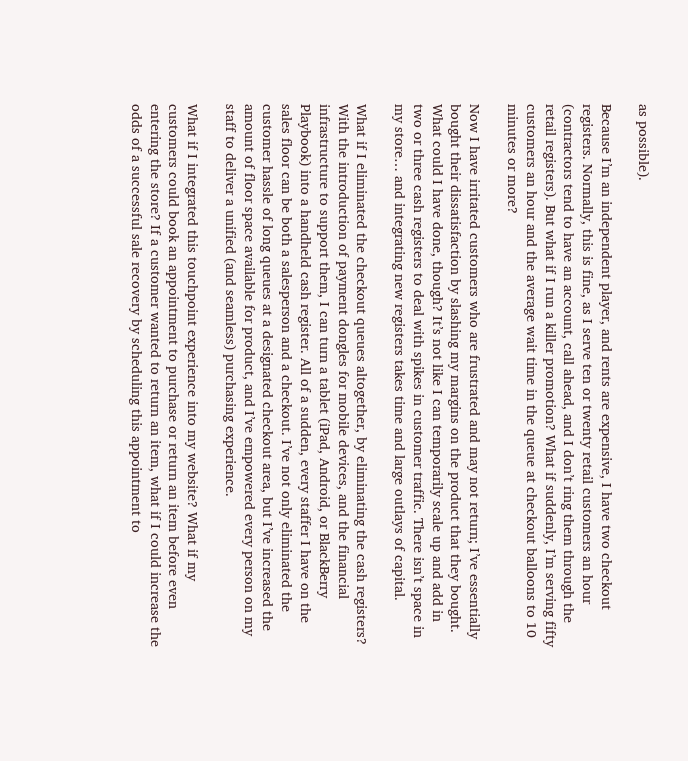as possible).

Because I’m an independent player, and rents are expensive, I have two checkout registers. Normally, this is fine, as I serve ten or twenty retail customers an hour (contractors tend to have an account, call ahead, and I don’t ring them through the retail registers). But what if I run a killer promotion? What if suddenly, I’m serving fifty customers an hour and the average wait time in the queue at checkout balloons to 10 minutes or more?

Now I have irritated customers who are frustrated and may not return; I’ve essentially bought their dissatisfaction by slashing my margins on the product that they bought. What could I have done, though? It’s not like I can temporarily scale up and add in two or three cash registers to deal with spikes in customer traffic. There isn’t space in my store… and integrating new registers takes time and large outlays of capital.

What if I eliminated the checkout queues altogether, by eliminating the cash registers? With the introduction of payment dongles for mobile devices, and the financial infrastructure to support them, I can turn a tablet (iPad, Android, or BlackBerry Playbook) into a handheld cash register. All of a sudden, every staffer I have on the sales floor can be both a salesperson and a checkout. I’ve not only eliminated the customer hassle of long queues at a designated checkout area, but I’ve increased the amount of floor space available for product, and I’ve empowered every person on my staff to deliver a unified (and seamless) purchasing experience.

What if I integrated this touchpoint experience into my website? What if my customers could book an appointment to purchase or return an item before even entering the store? If a customer wanted to return an item, what if I could increase the odds of a successful sale recovery by scheduling this appointment to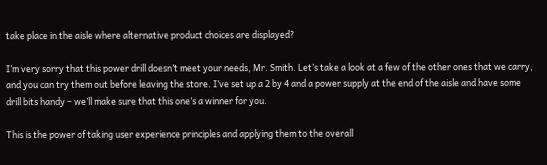take place in the aisle where alternative product choices are displayed?

I’m very sorry that this power drill doesn’t meet your needs, Mr. Smith. Let’s take a look at a few of the other ones that we carry, and you can try them out before leaving the store. I’ve set up a 2 by 4 and a power supply at the end of the aisle and have some drill bits handy – we’ll make sure that this one’s a winner for you.

This is the power of taking user experience principles and applying them to the overall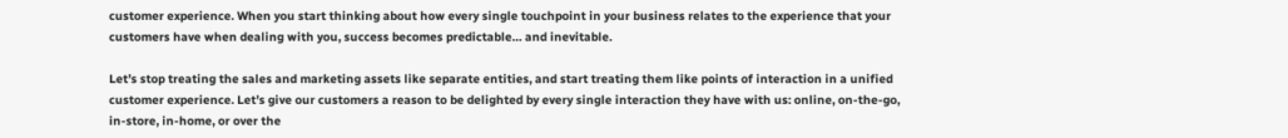customer experience. When you start thinking about how every single touchpoint in your business relates to the experience that your customers have when dealing with you, success becomes predictable… and inevitable.

Let’s stop treating the sales and marketing assets like separate entities, and start treating them like points of interaction in a unified customer experience. Let’s give our customers a reason to be delighted by every single interaction they have with us: online, on-the-go, in-store, in-home, or over the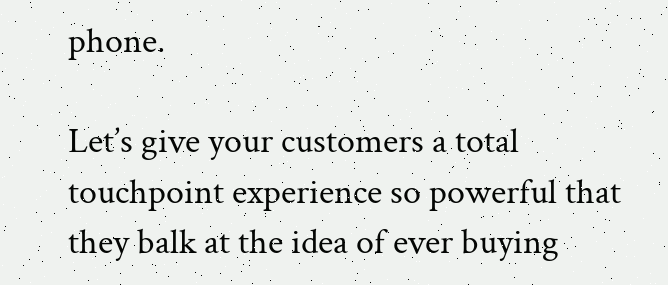phone.

Let’s give your customers a total touchpoint experience so powerful that they balk at the idea of ever buying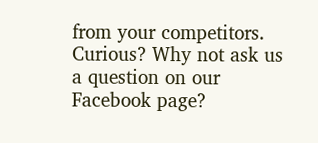from your competitors. Curious? Why not ask us a question on our Facebook page?